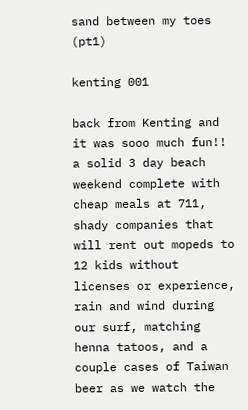sand between my toes (pt1)

kenting 001

back from Kenting and it was sooo much fun!!
a solid 3 day beach weekend complete with cheap meals at 711, shady companies that will rent out mopeds to 12 kids without licenses or experience, rain and wind during our surf, matching henna tatoos, and a couple cases of Taiwan beer as we watch the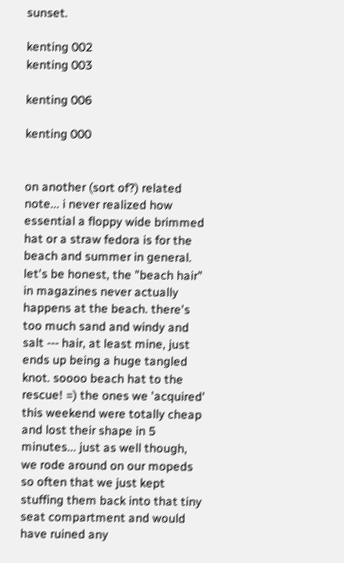sunset.

kenting 002
kenting 003

kenting 006

kenting 000


on another (sort of?) related note... i never realized how essential a floppy wide brimmed hat or a straw fedora is for the beach and summer in general. let's be honest, the "beach hair" in magazines never actually happens at the beach. there's too much sand and windy and salt --- hair, at least mine, just ends up being a huge tangled knot. soooo beach hat to the rescue! =) the ones we 'acquired' this weekend were totally cheap and lost their shape in 5 minutes... just as well though, we rode around on our mopeds so often that we just kept stuffing them back into that tiny seat compartment and would have ruined any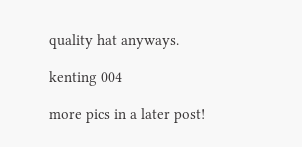quality hat anyways.

kenting 004

more pics in a later post!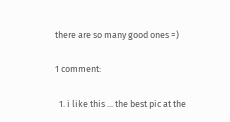there are so many good ones =)

1 comment:

  1. i like this ... the best pic at the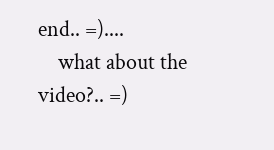end.. =)....
    what about the video?.. =)